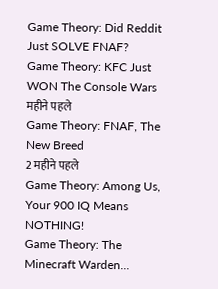Game Theory: Did Reddit Just SOLVE FNAF?
Game Theory: KFC Just WON The Console Wars
महीने पहले
Game Theory: FNAF, The New Breed
2 महीने पहले
Game Theory: Among Us, Your 900 IQ Means NOTHING!
Game Theory: The Minecraft Warden...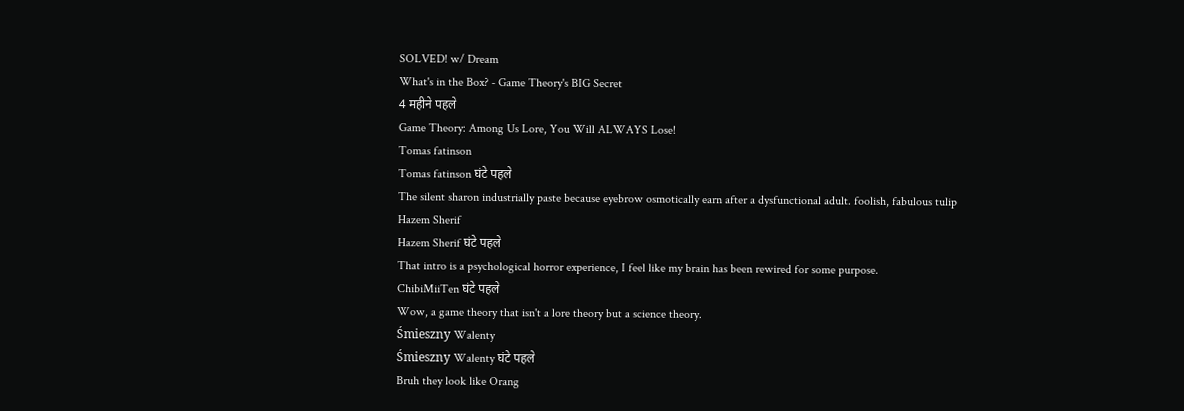SOLVED! w/ Dream
What's in the Box? - Game Theory's BIG Secret
4 महीने पहले
Game Theory: Among Us Lore, You Will ALWAYS Lose!
Tomas fatinson
Tomas fatinson घंटे पहले
The silent sharon industrially paste because eyebrow osmotically earn after a dysfunctional adult. foolish, fabulous tulip
Hazem Sherif
Hazem Sherif घंटे पहले
That intro is a psychological horror experience, I feel like my brain has been rewired for some purpose.
ChibiMiiTen घंटे पहले
Wow, a game theory that isn't a lore theory but a science theory.
Śmieszny Walenty
Śmieszny Walenty घंटे पहले
Bruh they look like Orang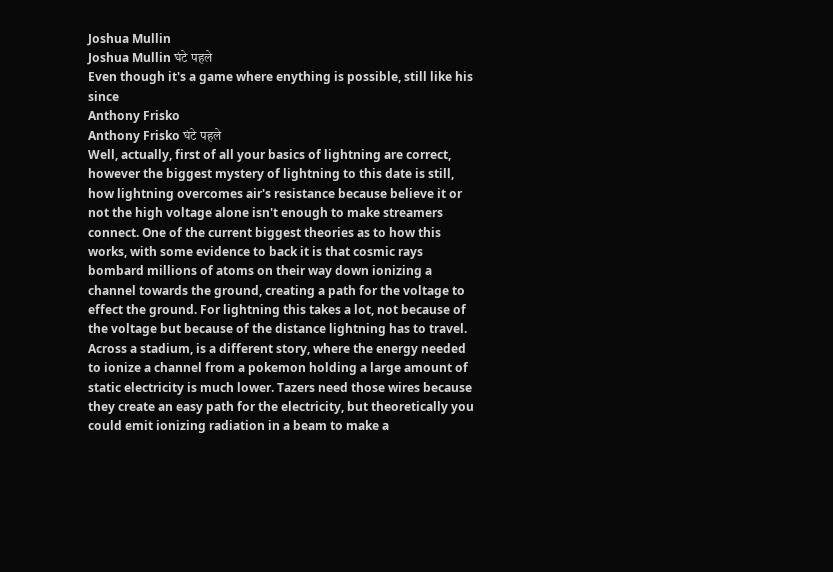Joshua Mullin
Joshua Mullin घंटे पहले
Even though it's a game where enything is possible, still like his since
Anthony Frisko
Anthony Frisko घंटे पहले
Well, actually, first of all your basics of lightning are correct, however the biggest mystery of lightning to this date is still, how lightning overcomes air's resistance because believe it or not the high voltage alone isn't enough to make streamers connect. One of the current biggest theories as to how this works, with some evidence to back it is that cosmic rays bombard millions of atoms on their way down ionizing a channel towards the ground, creating a path for the voltage to effect the ground. For lightning this takes a lot, not because of the voltage but because of the distance lightning has to travel. Across a stadium, is a different story, where the energy needed to ionize a channel from a pokemon holding a large amount of static electricity is much lower. Tazers need those wires because they create an easy path for the electricity, but theoretically you could emit ionizing radiation in a beam to make a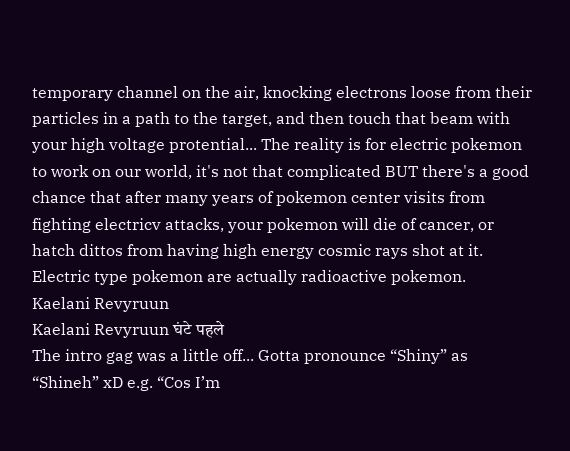temporary channel on the air, knocking electrons loose from their particles in a path to the target, and then touch that beam with your high voltage protential... The reality is for electric pokemon to work on our world, it's not that complicated BUT there's a good chance that after many years of pokemon center visits from fighting electricv attacks, your pokemon will die of cancer, or hatch dittos from having high energy cosmic rays shot at it. Electric type pokemon are actually radioactive pokemon.
Kaelani Revyruun
Kaelani Revyruun घंटे पहले
The intro gag was a little off... Gotta pronounce “Shiny” as “Shineh” xD e.g. “Cos I’m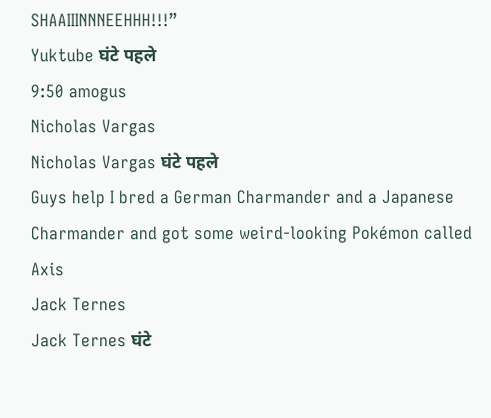SHAAIIINNNEEHHH!!!”
Yuktube घंटे पहले
9:50 amogus
Nicholas Vargas
Nicholas Vargas घंटे पहले
Guys help I bred a German Charmander and a Japanese Charmander and got some weird-looking Pokémon called Axis
Jack Ternes
Jack Ternes घंटे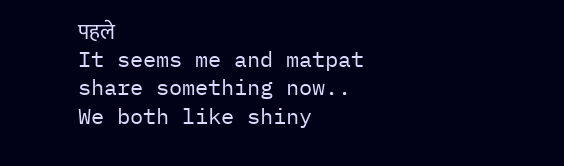पहले
It seems me and matpat share something now.. We both like shiny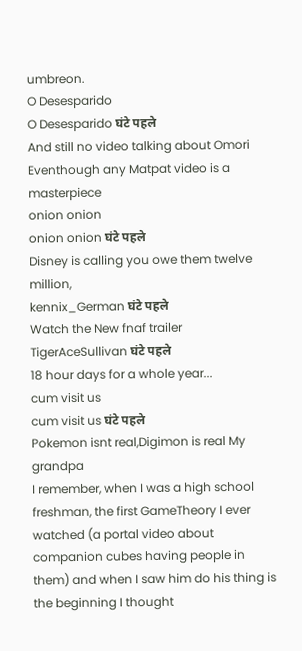umbreon.
O Desesparido
O Desesparido घंटे पहले
And still no video talking about Omori Eventhough any Matpat video is a masterpiece
onion onion
onion onion घंटे पहले
Disney is calling you owe them twelve million,
kennix_German घंटे पहले
Watch the New fnaf trailer
TigerAceSullivan घंटे पहले
18 hour days for a whole year...
cum visit us
cum visit us घंटे पहले
Pokemon isnt real,Digimon is real My grandpa
I remember, when I was a high school freshman, the first GameTheory I ever watched (a portal video about companion cubes having people in them) and when I saw him do his thing is the beginning I thought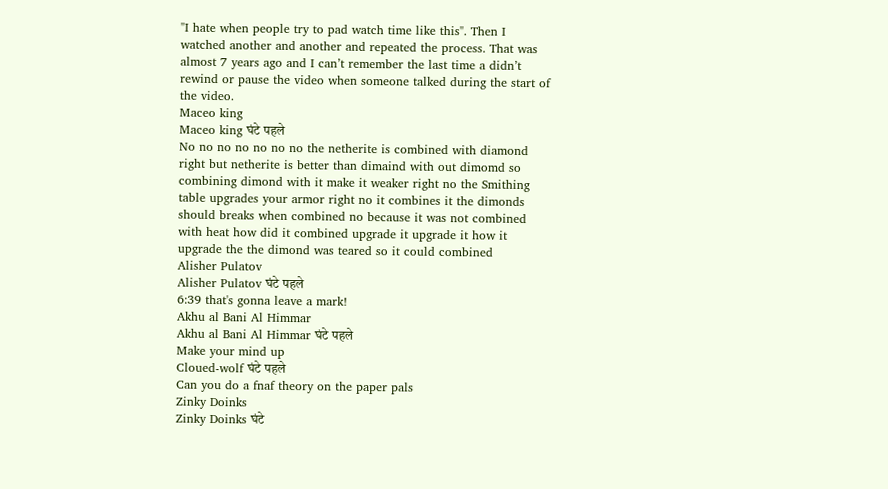"I hate when people try to pad watch time like this". Then I watched another and another and repeated the process. That was almost 7 years ago and I can’t remember the last time a didn’t rewind or pause the video when someone talked during the start of the video.
Maceo king
Maceo king घंटे पहले
No no no no no no no the netherite is combined with diamond right but netherite is better than dimaind with out dimomd so combining dimond with it make it weaker right no the Smithing table upgrades your armor right no it combines it the dimonds should breaks when combined no because it was not combined with heat how did it combined upgrade it upgrade it how it upgrade the the dimond was teared so it could combined
Alisher Pulatov
Alisher Pulatov घंटे पहले
6:39 that's gonna leave a mark!
Akhu al Bani Al Himmar
Akhu al Bani Al Himmar घंटे पहले
Make your mind up
Cloued-wolf घंटे पहले
Can you do a fnaf theory on the paper pals
Zinky Doinks
Zinky Doinks घंटे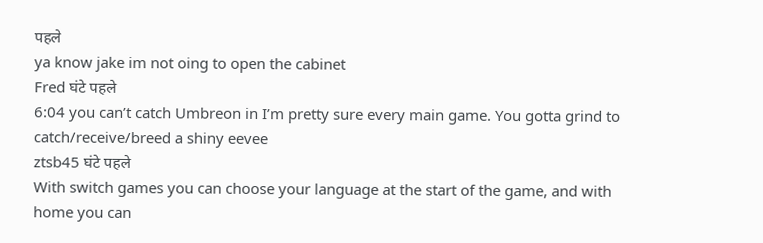पहले
ya know jake im not oing to open the cabinet
Fred घंटे पहले
6:04 you can’t catch Umbreon in I’m pretty sure every main game. You gotta grind to catch/receive/breed a shiny eevee
ztsb45 घंटे पहले
With switch games you can choose your language at the start of the game, and with home you can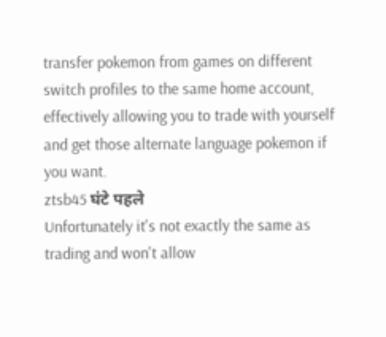transfer pokemon from games on different switch profiles to the same home account, effectively allowing you to trade with yourself and get those alternate language pokemon if you want.
ztsb45 घंटे पहले
Unfortunately it's not exactly the same as trading and won't allow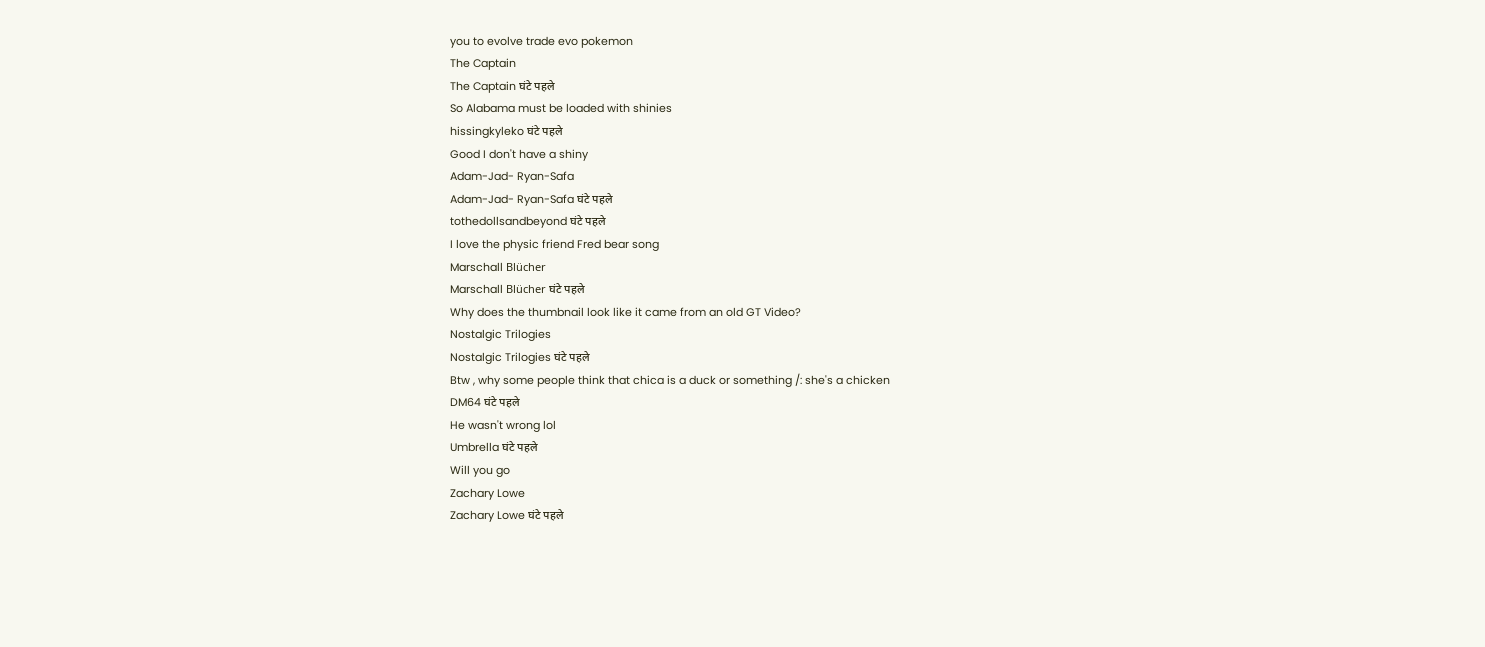you to evolve trade evo pokemon
The Captain
The Captain घंटे पहले
So Alabama must be loaded with shinies
hissingkyleko घंटे पहले
Good I don't have a shiny
Adam-Jad- Ryan-Safa
Adam-Jad- Ryan-Safa घंटे पहले
tothedollsandbeyond घंटे पहले
I love the physic friend Fred bear song
Marschall Blücher
Marschall Blücher घंटे पहले
Why does the thumbnail look like it came from an old GT Video?
Nostalgic Trilogies
Nostalgic Trilogies घंटे पहले
Btw , why some people think that chica is a duck or something /: she's a chicken
DM64 घंटे पहले
He wasn't wrong lol
Umbrella घंटे पहले
Will you go
Zachary Lowe
Zachary Lowe घंटे पहले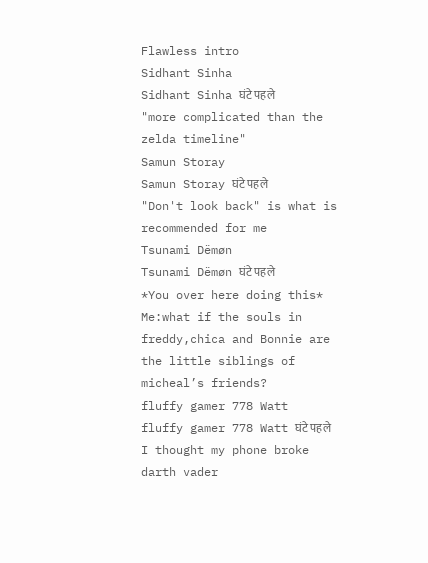Flawless intro
Sidhant Sinha
Sidhant Sinha घंटे पहले
"more complicated than the zelda timeline"
Samun Storay
Samun Storay घंटे पहले
"Don't look back" is what is recommended for me
Tsunami Dëmøn
Tsunami Dëmøn घंटे पहले
*You over here doing this* Me:what if the souls in freddy,chica and Bonnie are the little siblings of micheal’s friends?
fluffy gamer 778 Watt
fluffy gamer 778 Watt घंटे पहले
I thought my phone broke
darth vader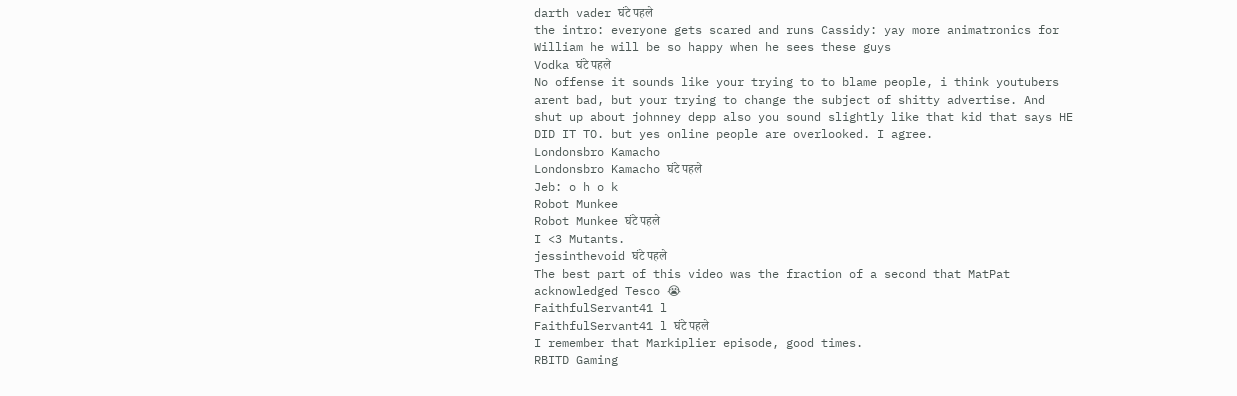darth vader घंटे पहले
the intro: everyone gets scared and runs Cassidy: yay more animatronics for William he will be so happy when he sees these guys
Vodka घंटे पहले
No offense it sounds like your trying to to blame people, i think youtubers arent bad, but your trying to change the subject of shitty advertise. And shut up about johnney depp also you sound slightly like that kid that says HE DID IT TO. but yes online people are overlooked. I agree.
Londonsbro Kamacho
Londonsbro Kamacho घंटे पहले
Jeb: o h o k
Robot Munkee
Robot Munkee घंटे पहले
I <3 Mutants.
jessinthevoid घंटे पहले
The best part of this video was the fraction of a second that MatPat acknowledged Tesco 😭
FaithfulServant41 l
FaithfulServant41 l घंटे पहले
I remember that Markiplier episode, good times.
RBITD Gaming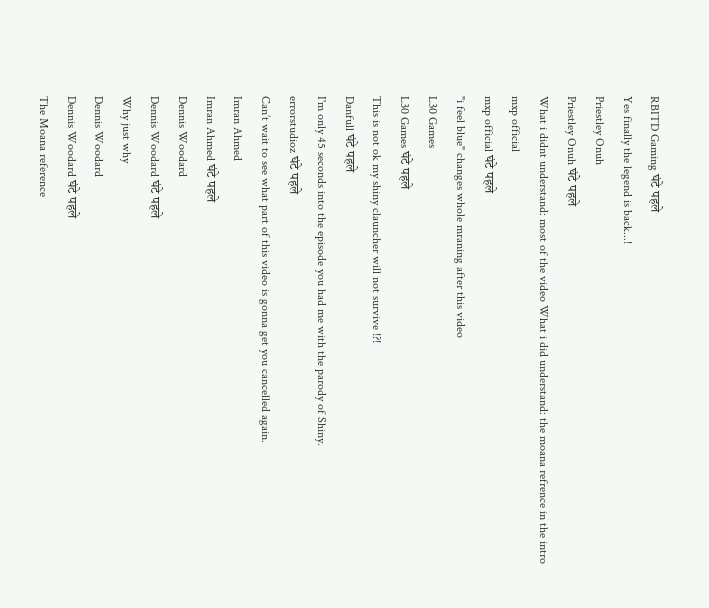RBITD Gaming घंटे पहले
Yes finally the legend is back...!
Priestley Onuh
Priestley Onuh घंटे पहले
What i didnt understand: most of the video What i did understand: the moana refrence in the intro
mxp official
mxp official घंटे पहले
"i feel blue" changes whole mraning after this video
L30 Games
L30 Games घंटे पहले
This is not ok my shiny clauncher will not survive !?!
Danfull घंटे पहले
I'm only 45 seconds into the episode you had me with the parody of Shiny.
errorstudioz घंटे पहले
Can’t wait to see what part of this video is gonna get you cancelled again.
Imran Ahmed
Imran Ahmed घंटे पहले
Dennis Woodard
Dennis Woodard घंटे पहले
Why just why
Dennis Woodard
Dennis Woodard घंटे पहले
The Moana reference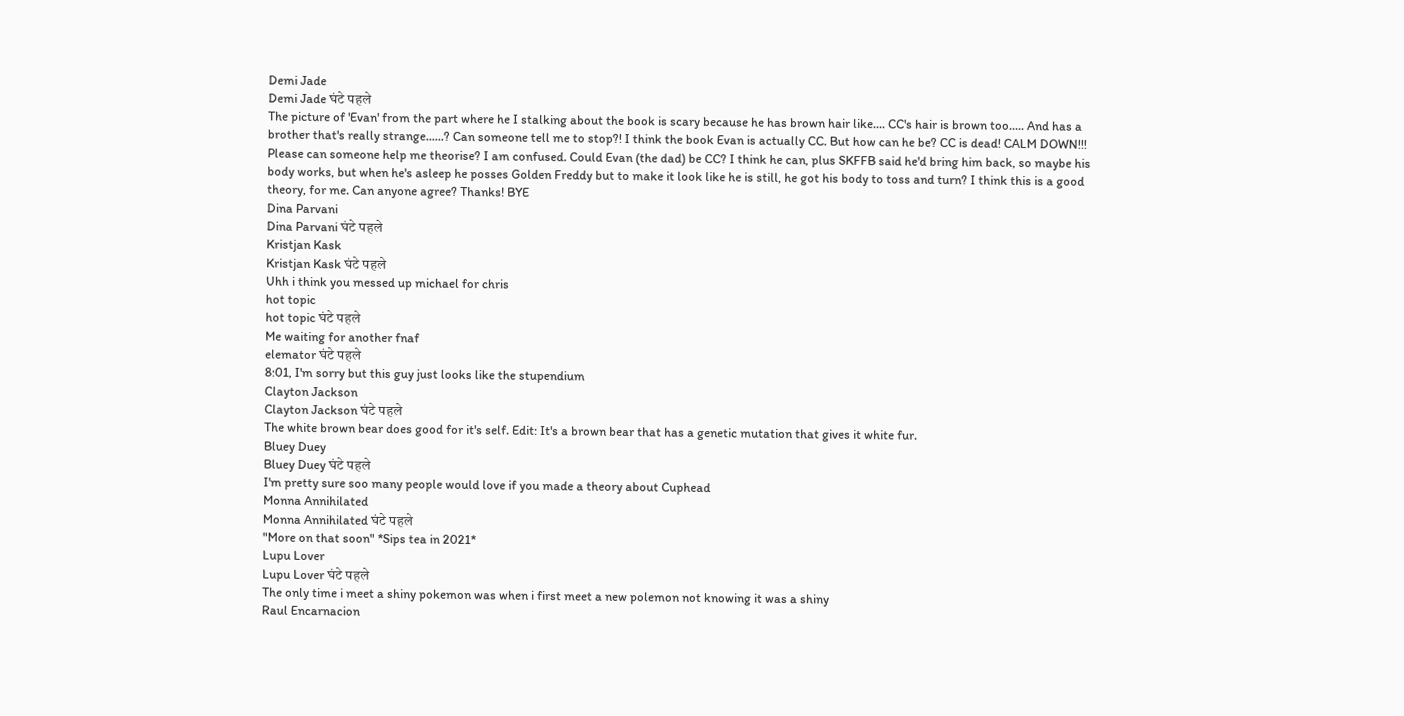Demi Jade
Demi Jade घंटे पहले
The picture of 'Evan' from the part where he I stalking about the book is scary because he has brown hair like.... CC's hair is brown too..... And has a brother that's really strange......? Can someone tell me to stop?! I think the book Evan is actually CC. But how can he be? CC is dead! CALM DOWN!!! Please can someone help me theorise? I am confused. Could Evan (the dad) be CC? I think he can, plus SKFFB said he'd bring him back, so maybe his body works, but when he's asleep he posses Golden Freddy but to make it look like he is still, he got his body to toss and turn? I think this is a good theory, for me. Can anyone agree? Thanks! BYE
Dina Parvani
Dina Parvani घंटे पहले
Kristjan Kask
Kristjan Kask घंटे पहले
Uhh i think you messed up michael for chris
hot topic
hot topic घंटे पहले
Me waiting for another fnaf
elemator घंटे पहले
8:01, I'm sorry but this guy just looks like the stupendium
Clayton Jackson
Clayton Jackson घंटे पहले
The white brown bear does good for it's self. Edit: It's a brown bear that has a genetic mutation that gives it white fur.
Bluey Duey
Bluey Duey घंटे पहले
I'm pretty sure soo many people would love if you made a theory about Cuphead
Monna Annihilated
Monna Annihilated घंटे पहले
"More on that soon" *Sips tea in 2021*
Lupu Lover
Lupu Lover घंटे पहले
The only time i meet a shiny pokemon was when i first meet a new polemon not knowing it was a shiny
Raul Encarnacion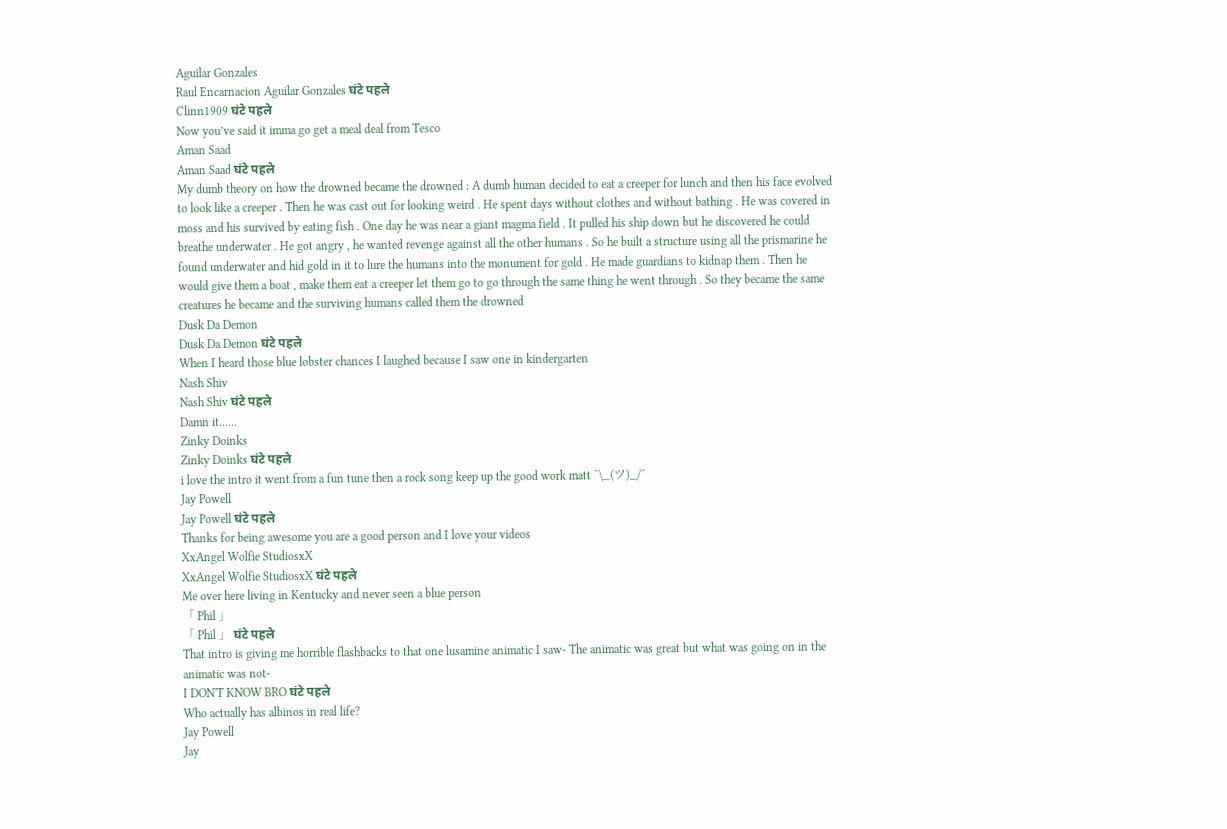Aguilar Gonzales
Raul Encarnacion Aguilar Gonzales घंटे पहले
Clinn1909 घंटे पहले
Now you’ve said it imma go get a meal deal from Tesco
Aman Saad
Aman Saad घंटे पहले
My dumb theory on how the drowned became the drowned : A dumb human decided to eat a creeper for lunch and then his face evolved to look like a creeper . Then he was cast out for looking weird . He spent days without clothes and without bathing . He was covered in moss and his survived by eating fish . One day he was near a giant magma field . It pulled his ship down but he discovered he could breathe underwater . He got angry , he wanted revenge against all the other humans . So he built a structure using all the prismarine he found underwater and hid gold in it to lure the humans into the monument for gold . He made guardians to kidnap them . Then he would give them a boat , make them eat a creeper let them go to go through the same thing he went through . So they became the same creatures he became and the surviving humans called them the drowned
Dusk Da Demon
Dusk Da Demon घंटे पहले
When I heard those blue lobster chances I laughed because I saw one in kindergarten
Nash Shiv
Nash Shiv घंटे पहले
Damn it......
Zinky Doinks
Zinky Doinks घंटे पहले
i love the intro it went from a fun tune then a rock song keep up the good work matt ¯\_(ツ)_/¯
Jay Powell
Jay Powell घंटे पहले
Thanks for being awesome you are a good person and I love your videos
XxAngel Wolfie StudiosxX
XxAngel Wolfie StudiosxX घंटे पहले
Me over here living in Kentucky and never seen a blue person
「 Phil 」
「 Phil 」 घंटे पहले
That intro is giving me horrible flashbacks to that one lusamine animatic I saw- The animatic was great but what was going on in the animatic was not-
I DON'T KNOW BRO घंटे पहले
Who actually has albinos in real life?
Jay Powell
Jay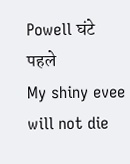Powell घंटे पहले
My shiny evee will not die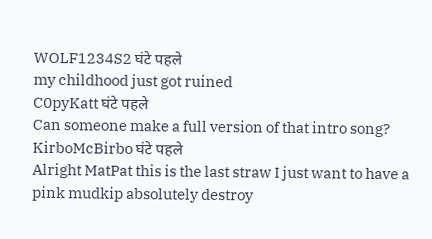WOLF1234S2 घंटे पहले
my childhood just got ruined
C0pyKatt घंटे पहले
Can someone make a full version of that intro song?
KirboMcBirbo घंटे पहले
Alright MatPat this is the last straw I just want to have a pink mudkip absolutely destroy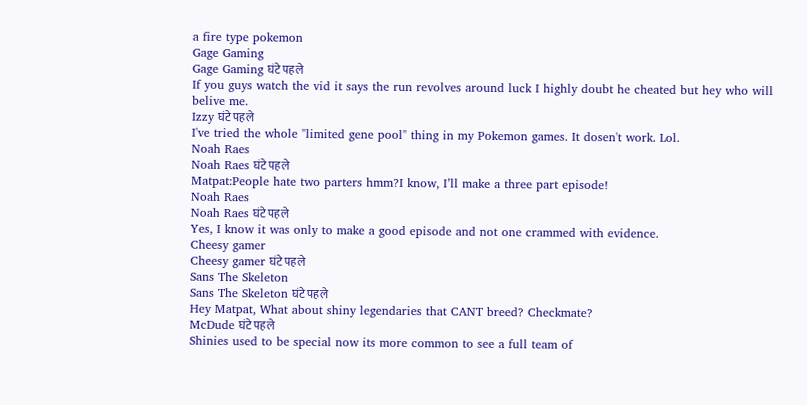a fire type pokemon
Gage Gaming
Gage Gaming घंटे पहले
If you guys watch the vid it says the run revolves around luck I highly doubt he cheated but hey who will belive me.
Izzy घंटे पहले
I've tried the whole "limited gene pool" thing in my Pokemon games. It dosen't work. Lol.
Noah Raes
Noah Raes घंटे पहले
Matpat:People hate two parters hmm?I know, I’ll make a three part episode!
Noah Raes
Noah Raes घंटे पहले
Yes, I know it was only to make a good episode and not one crammed with evidence.
Cheesy gamer
Cheesy gamer घंटे पहले
Sans The Skeleton
Sans The Skeleton घंटे पहले
Hey Matpat, What about shiny legendaries that CANT breed? Checkmate?
McDude घंटे पहले
Shinies used to be special now its more common to see a full team of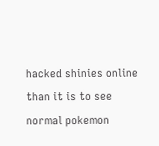hacked shinies online than it is to see normal pokemon